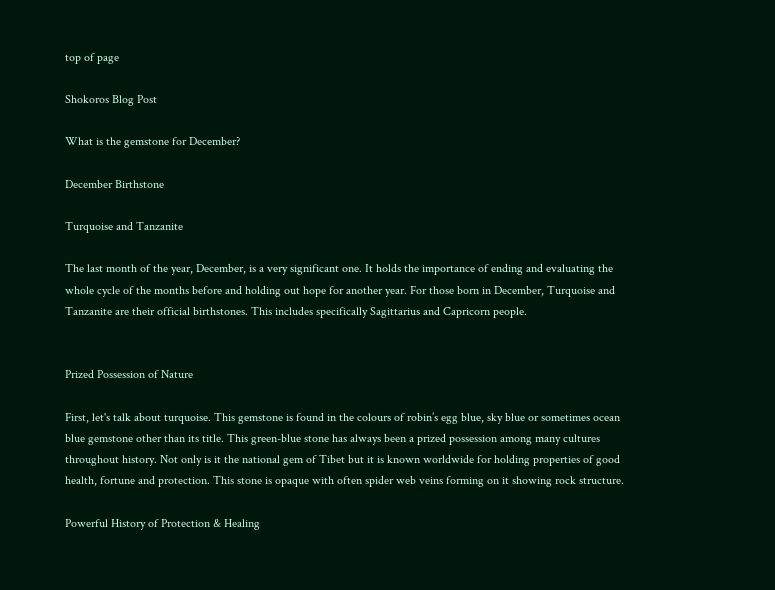top of page

Shokoros Blog Post

What is the gemstone for December?

December Birthstone

Turquoise and Tanzanite

The last month of the year, December, is a very significant one. It holds the importance of ending and evaluating the whole cycle of the months before and holding out hope for another year. For those born in December, Turquoise and Tanzanite are their official birthstones. This includes specifically Sagittarius and Capricorn people.


Prized Possession of Nature

First, let's talk about turquoise. This gemstone is found in the colours of robin’s egg blue, sky blue or sometimes ocean blue gemstone other than its title. This green-blue stone has always been a prized possession among many cultures throughout history. Not only is it the national gem of Tibet but it is known worldwide for holding properties of good health, fortune and protection. This stone is opaque with often spider web veins forming on it showing rock structure.

Powerful History of Protection & Healing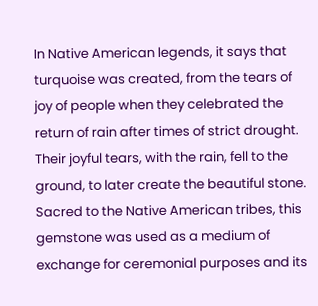In Native American legends, it says that turquoise was created, from the tears of joy of people when they celebrated the return of rain after times of strict drought. Their joyful tears, with the rain, fell to the ground, to later create the beautiful stone. Sacred to the Native American tribes, this gemstone was used as a medium of exchange for ceremonial purposes and its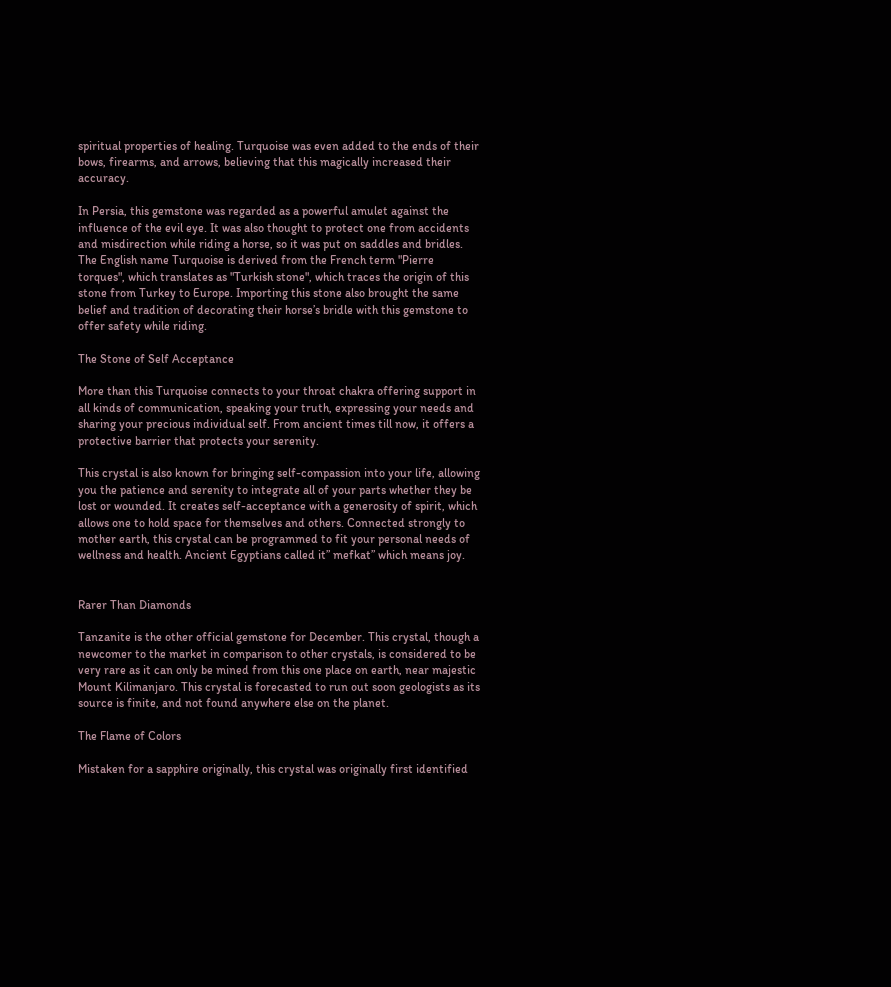spiritual properties of healing. Turquoise was even added to the ends of their bows, firearms, and arrows, believing that this magically increased their accuracy.

In Persia, this gemstone was regarded as a powerful amulet against the influence of the evil eye. It was also thought to protect one from accidents and misdirection while riding a horse, so it was put on saddles and bridles. The English name Turquoise is derived from the French term "Pierre torques", which translates as "Turkish stone", which traces the origin of this stone from Turkey to Europe. Importing this stone also brought the same belief and tradition of decorating their horse’s bridle with this gemstone to offer safety while riding.

The Stone of Self Acceptance

More than this Turquoise connects to your throat chakra offering support in all kinds of communication, speaking your truth, expressing your needs and sharing your precious individual self. From ancient times till now, it offers a protective barrier that protects your serenity.

This crystal is also known for bringing self-compassion into your life, allowing you the patience and serenity to integrate all of your parts whether they be lost or wounded. It creates self-acceptance with a generosity of spirit, which allows one to hold space for themselves and others. Connected strongly to mother earth, this crystal can be programmed to fit your personal needs of wellness and health. Ancient Egyptians called it” mefkat” which means joy.


Rarer Than Diamonds

Tanzanite is the other official gemstone for December. This crystal, though a newcomer to the market in comparison to other crystals, is considered to be very rare as it can only be mined from this one place on earth, near majestic Mount Kilimanjaro. This crystal is forecasted to run out soon geologists as its source is finite, and not found anywhere else on the planet.

The Flame of Colors

Mistaken for a sapphire originally, this crystal was originally first identified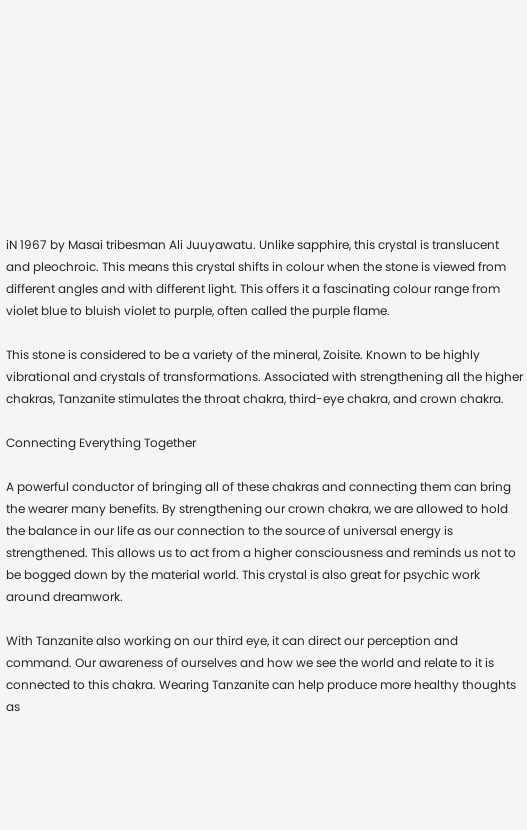iN 1967 by Masai tribesman Ali Juuyawatu. Unlike sapphire, this crystal is translucent and pleochroic. This means this crystal shifts in colour when the stone is viewed from different angles and with different light. This offers it a fascinating colour range from violet blue to bluish violet to purple, often called the purple flame.

This stone is considered to be a variety of the mineral, Zoisite. Known to be highly vibrational and crystals of transformations. Associated with strengthening all the higher chakras, Tanzanite stimulates the throat chakra, third-eye chakra, and crown chakra.

Connecting Everything Together

A powerful conductor of bringing all of these chakras and connecting them can bring the wearer many benefits. By strengthening our crown chakra, we are allowed to hold the balance in our life as our connection to the source of universal energy is strengthened. This allows us to act from a higher consciousness and reminds us not to be bogged down by the material world. This crystal is also great for psychic work around dreamwork.

With Tanzanite also working on our third eye, it can direct our perception and command. Our awareness of ourselves and how we see the world and relate to it is connected to this chakra. Wearing Tanzanite can help produce more healthy thoughts as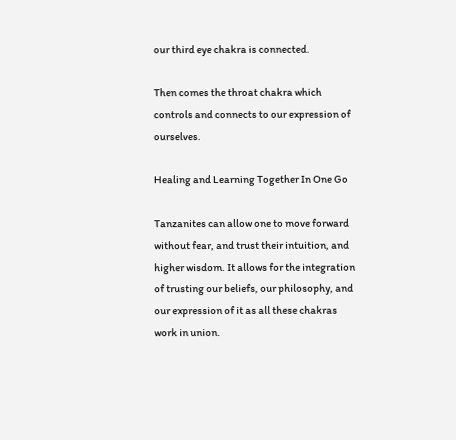our third eye chakra is connected.

Then comes the throat chakra which controls and connects to our expression of ourselves.

Healing and Learning Together In One Go

Tanzanites can allow one to move forward without fear, and trust their intuition, and higher wisdom. It allows for the integration of trusting our beliefs, our philosophy, and our expression of it as all these chakras work in union.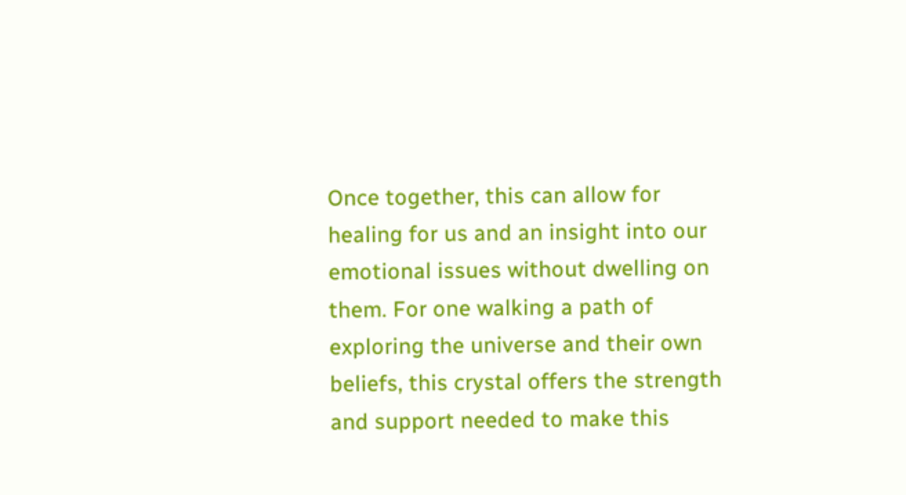Once together, this can allow for healing for us and an insight into our emotional issues without dwelling on them. For one walking a path of exploring the universe and their own beliefs, this crystal offers the strength and support needed to make this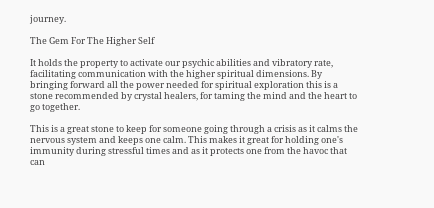journey.

The Gem For The Higher Self

It holds the property to activate our psychic abilities and vibratory rate, facilitating communication with the higher spiritual dimensions. By bringing forward all the power needed for spiritual exploration this is a stone recommended by crystal healers, for taming the mind and the heart to go together.

This is a great stone to keep for someone going through a crisis as it calms the nervous system and keeps one calm. This makes it great for holding one's immunity during stressful times and as it protects one from the havoc that can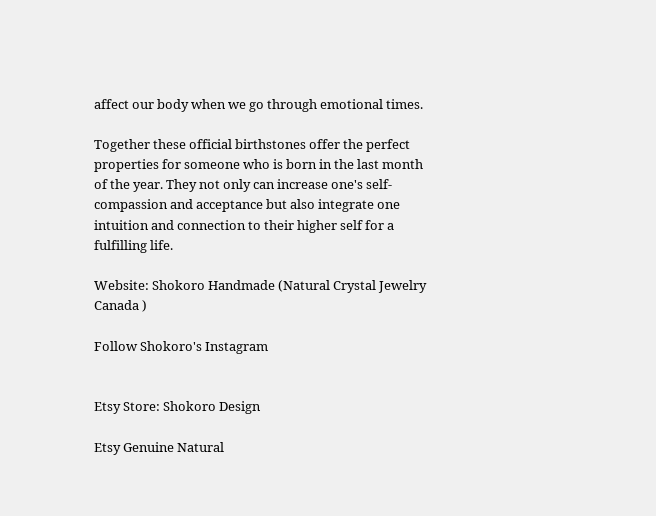affect our body when we go through emotional times.

Together these official birthstones offer the perfect properties for someone who is born in the last month of the year. They not only can increase one's self-compassion and acceptance but also integrate one intuition and connection to their higher self for a fulfilling life.

Website: Shokoro Handmade (Natural Crystal Jewelry Canada )

Follow Shokoro's Instagram


Etsy Store: Shokoro Design

Etsy Genuine Natural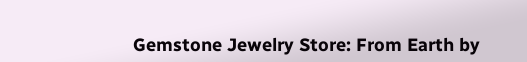Gemstone Jewelry Store: From Earth by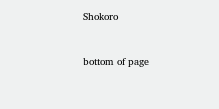Shokoro


bottom of page